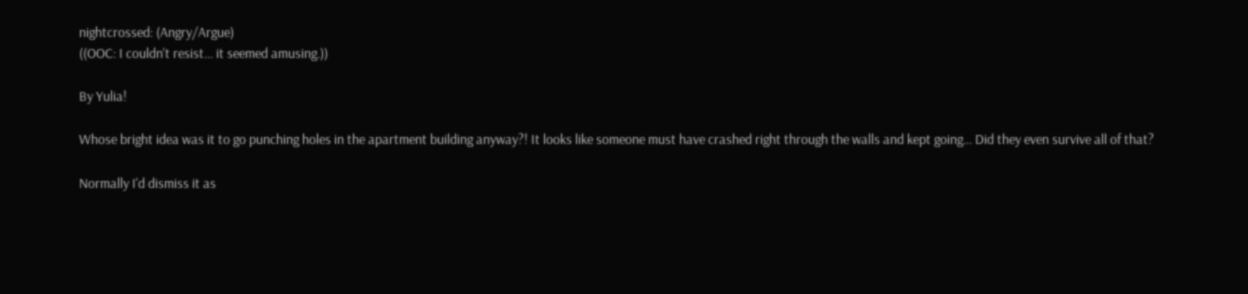nightcrossed: (Angry/Argue)
((OOC: I couldn't resist... it seemed amusing.))

By Yulia!

Whose bright idea was it to go punching holes in the apartment building anyway?! It looks like someone must have crashed right through the walls and kept going... Did they even survive all of that?

Normally I'd dismiss it as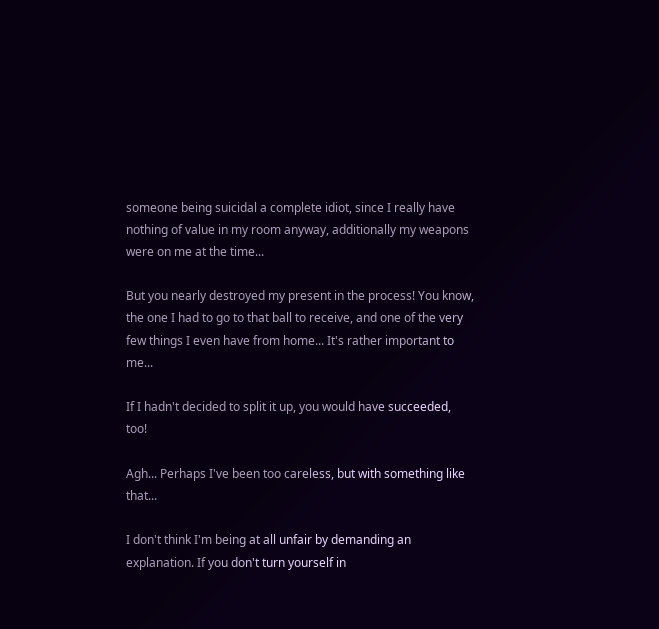someone being suicidal a complete idiot, since I really have nothing of value in my room anyway, additionally my weapons were on me at the time...

But you nearly destroyed my present in the process! You know, the one I had to go to that ball to receive, and one of the very few things I even have from home... It's rather important to me...

If I hadn't decided to split it up, you would have succeeded, too!

Agh... Perhaps I've been too careless, but with something like that...

I don't think I'm being at all unfair by demanding an explanation. If you don't turn yourself in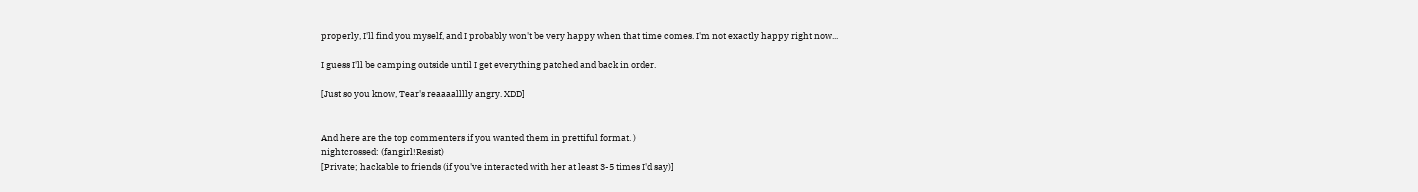properly, I'll find you myself, and I probably won't be very happy when that time comes. I'm not exactly happy right now...

I guess I'll be camping outside until I get everything patched and back in order.

[Just so you know, Tear's reaaaalllly angry. XDD]


And here are the top commenters if you wanted them in prettiful format. )
nightcrossed: (fangirl!Resist)
[Private; hackable to friends (if you've interacted with her at least 3-5 times I'd say)]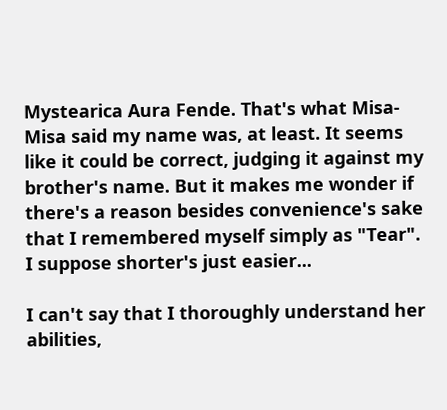Mystearica Aura Fende. That's what Misa-Misa said my name was, at least. It seems like it could be correct, judging it against my brother's name. But it makes me wonder if there's a reason besides convenience's sake that I remembered myself simply as "Tear".
I suppose shorter's just easier...

I can't say that I thoroughly understand her abilities,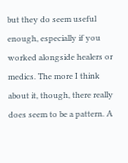but they do seem useful enough, especially if you worked alongside healers or medics. The more I think about it, though, there really does seem to be a pattern. A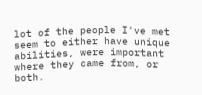lot of the people I've met seem to either have unique abilities, were important where they came from, or both.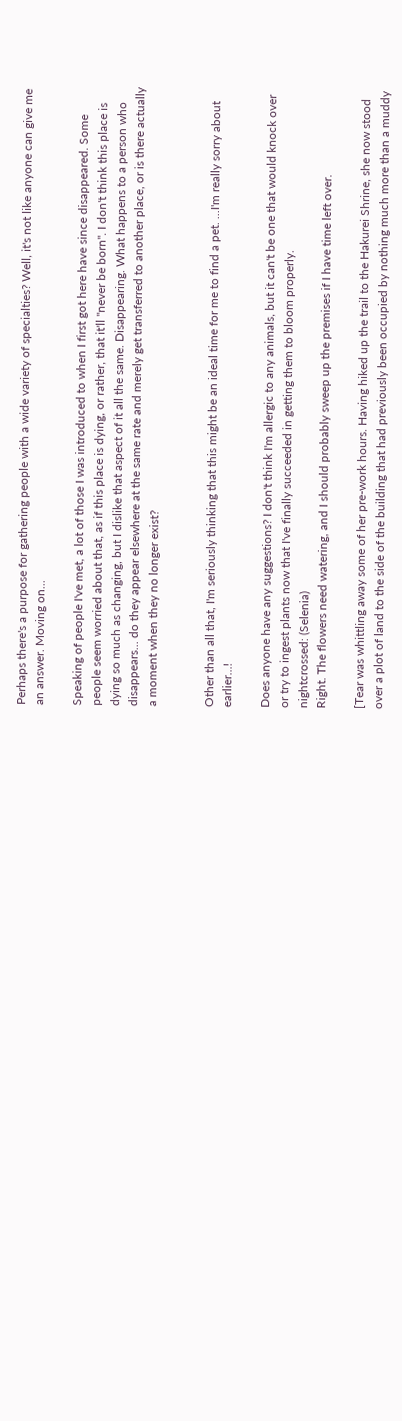Perhaps there's a purpose for gathering people with a wide variety of specialties? Well, it's not like anyone can give me an answer. Moving on...

Speaking of people I've met, a lot of those I was introduced to when I first got here have since disappeared. Some people seem worried about that, as if this place is dying, or rather, that it'll "never be born". I don't think this place is dying so much as changing, but I dislike that aspect of it all the same. Disappearing. What happens to a person who disappears... do they appear elsewhere at the same rate and merely get transferred to another place, or is there actually a moment when they no longer exist?


Other than all that, I'm seriously thinking that this might be an ideal time for me to find a pet. ...I'm really sorry about earlier...!

Does anyone have any suggestions? I don't think I'm allergic to any animals, but it can't be one that would knock over or try to ingest plants now that I've finally succeeded in getting them to bloom properly.
nightcrossed: (Selenia)
Right. The flowers need watering, and I should probably sweep up the premises if I have time left over.

[Tear was whittling away some of her pre-work hours. Having hiked up the trail to the Hakurei Shrine, she now stood over a plot of land to the side of the building that had previously been occupied by nothing much more than a muddy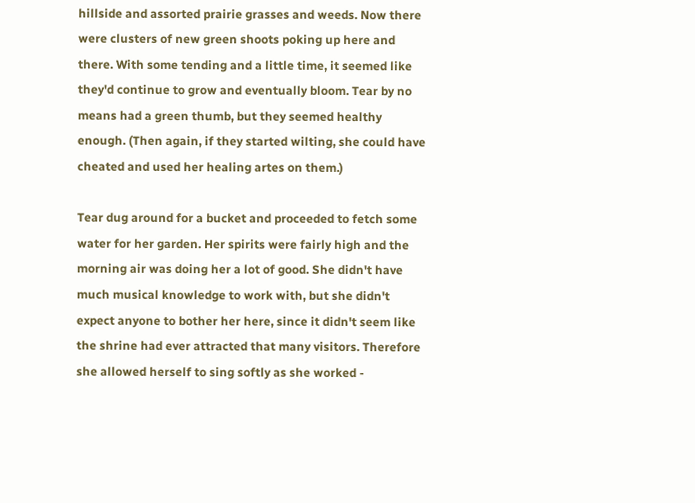hillside and assorted prairie grasses and weeds. Now there were clusters of new green shoots poking up here and there. With some tending and a little time, it seemed like they'd continue to grow and eventually bloom. Tear by no means had a green thumb, but they seemed healthy enough. (Then again, if they started wilting, she could have cheated and used her healing artes on them.)

Tear dug around for a bucket and proceeded to fetch some water for her garden. Her spirits were fairly high and the morning air was doing her a lot of good. She didn't have much musical knowledge to work with, but she didn't expect anyone to bother her here, since it didn't seem like the shrine had ever attracted that many visitors. Therefore she allowed herself to sing softly as she worked -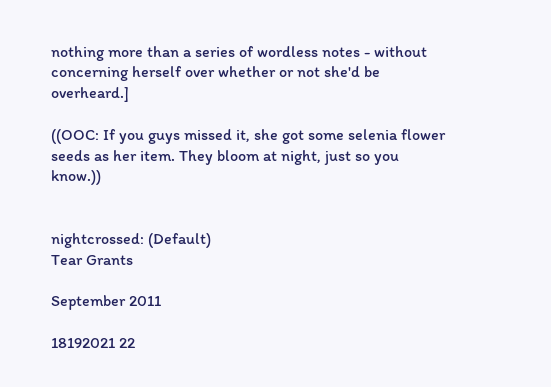nothing more than a series of wordless notes - without concerning herself over whether or not she'd be overheard.]

((OOC: If you guys missed it, she got some selenia flower seeds as her item. They bloom at night, just so you know.))


nightcrossed: (Default)
Tear Grants

September 2011

18192021 22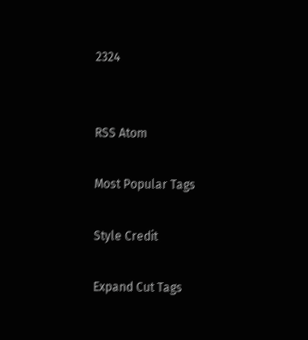2324


RSS Atom

Most Popular Tags

Style Credit

Expand Cut Tags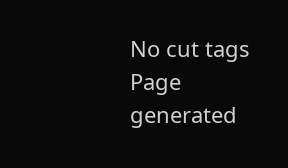No cut tags
Page generated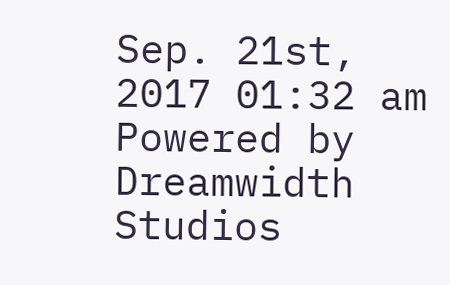Sep. 21st, 2017 01:32 am
Powered by Dreamwidth Studios